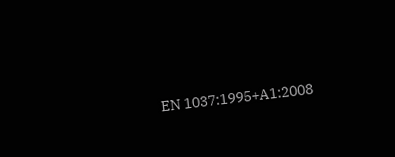EN 1037:1995+A1:2008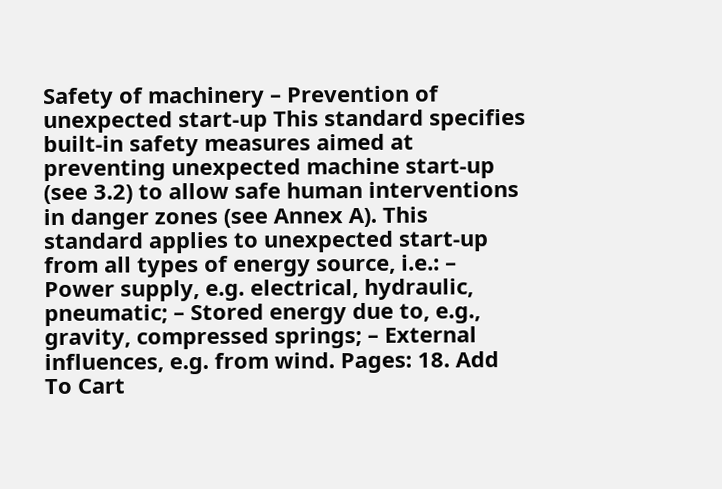Safety of machinery – Prevention of unexpected start-up This standard specifies built-in safety measures aimed at preventing unexpected machine start-up (see 3.2) to allow safe human interventions in danger zones (see Annex A). This standard applies to unexpected start-up from all types of energy source, i.e.: – Power supply, e.g. electrical, hydraulic, pneumatic; – Stored energy due to, e.g., gravity, compressed springs; – External influences, e.g. from wind. Pages: 18. Add To Cart